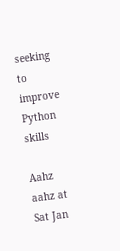seeking to improve Python skills

Aahz aahz at
Sat Jan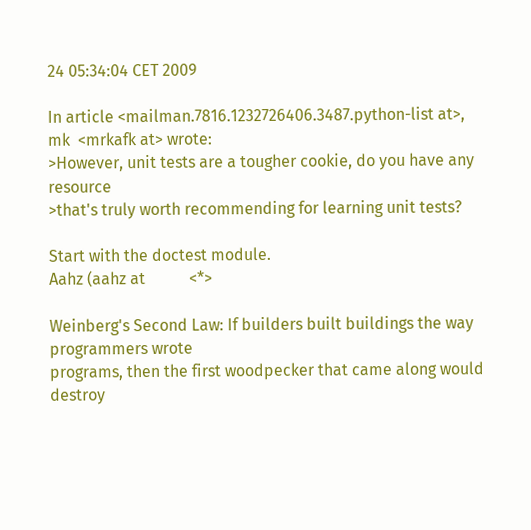24 05:34:04 CET 2009

In article <mailman.7816.1232726406.3487.python-list at>,
mk  <mrkafk at> wrote:
>However, unit tests are a tougher cookie, do you have any resource
>that's truly worth recommending for learning unit tests?

Start with the doctest module.
Aahz (aahz at           <*>

Weinberg's Second Law: If builders built buildings the way programmers wrote
programs, then the first woodpecker that came along would destroy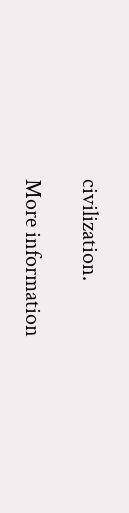civilization.

More information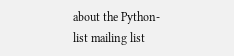about the Python-list mailing list